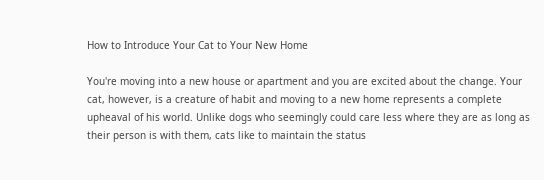How to Introduce Your Cat to Your New Home

You're moving into a new house or apartment and you are excited about the change. Your cat, however, is a creature of habit and moving to a new home represents a complete upheaval of his world. Unlike dogs who seemingly could care less where they are as long as their person is with them, cats like to maintain the status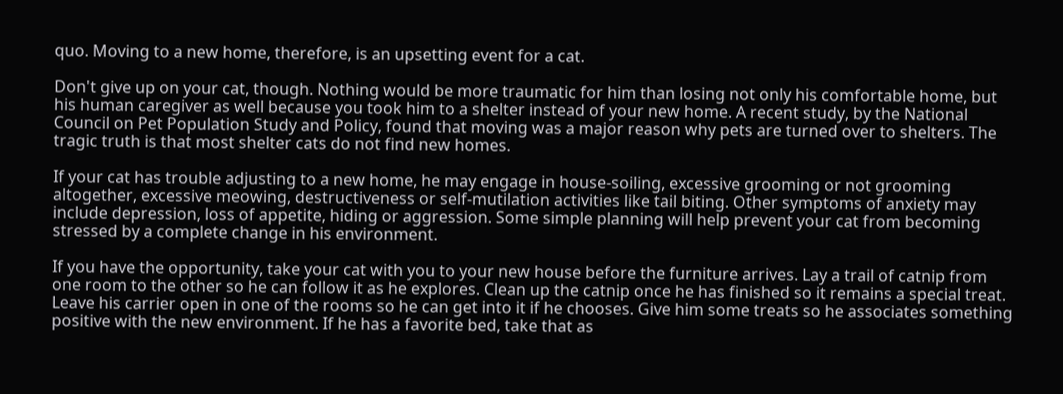quo. Moving to a new home, therefore, is an upsetting event for a cat.

Don't give up on your cat, though. Nothing would be more traumatic for him than losing not only his comfortable home, but his human caregiver as well because you took him to a shelter instead of your new home. A recent study, by the National Council on Pet Population Study and Policy, found that moving was a major reason why pets are turned over to shelters. The tragic truth is that most shelter cats do not find new homes.

If your cat has trouble adjusting to a new home, he may engage in house-soiling, excessive grooming or not grooming altogether, excessive meowing, destructiveness or self-mutilation activities like tail biting. Other symptoms of anxiety may include depression, loss of appetite, hiding or aggression. Some simple planning will help prevent your cat from becoming stressed by a complete change in his environment.

If you have the opportunity, take your cat with you to your new house before the furniture arrives. Lay a trail of catnip from one room to the other so he can follow it as he explores. Clean up the catnip once he has finished so it remains a special treat. Leave his carrier open in one of the rooms so he can get into it if he chooses. Give him some treats so he associates something positive with the new environment. If he has a favorite bed, take that as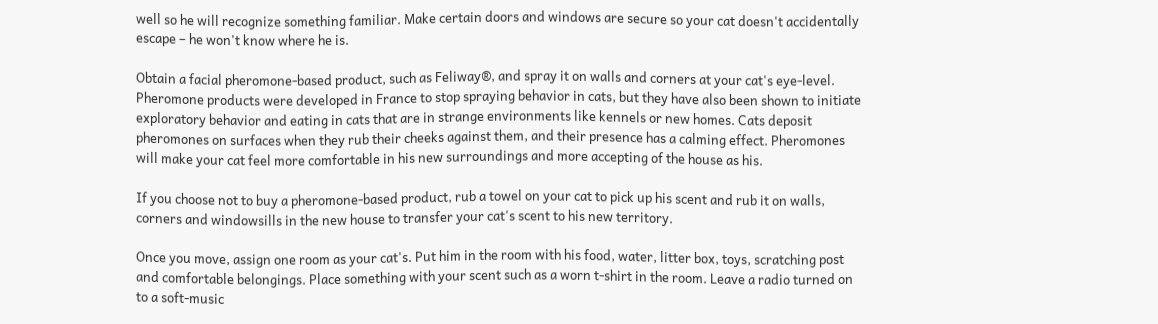well so he will recognize something familiar. Make certain doors and windows are secure so your cat doesn't accidentally escape – he won't know where he is.

Obtain a facial pheromone-based product, such as Feliway®, and spray it on walls and corners at your cat's eye-level. Pheromone products were developed in France to stop spraying behavior in cats, but they have also been shown to initiate exploratory behavior and eating in cats that are in strange environments like kennels or new homes. Cats deposit pheromones on surfaces when they rub their cheeks against them, and their presence has a calming effect. Pheromones will make your cat feel more comfortable in his new surroundings and more accepting of the house as his.

If you choose not to buy a pheromone-based product, rub a towel on your cat to pick up his scent and rub it on walls, corners and windowsills in the new house to transfer your cat's scent to his new territory.

Once you move, assign one room as your cat's. Put him in the room with his food, water, litter box, toys, scratching post and comfortable belongings. Place something with your scent such as a worn t-shirt in the room. Leave a radio turned on to a soft-music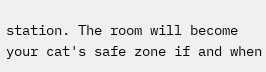station. The room will become your cat's safe zone if and when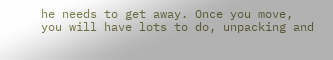he needs to get away. Once you move, you will have lots to do, unpacking and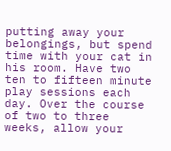putting away your belongings, but spend time with your cat in his room. Have two ten to fifteen minute play sessions each day. Over the course of two to three weeks, allow your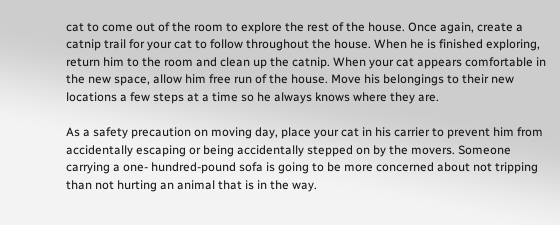cat to come out of the room to explore the rest of the house. Once again, create a catnip trail for your cat to follow throughout the house. When he is finished exploring, return him to the room and clean up the catnip. When your cat appears comfortable in the new space, allow him free run of the house. Move his belongings to their new locations a few steps at a time so he always knows where they are.

As a safety precaution on moving day, place your cat in his carrier to prevent him from accidentally escaping or being accidentally stepped on by the movers. Someone carrying a one- hundred-pound sofa is going to be more concerned about not tripping than not hurting an animal that is in the way.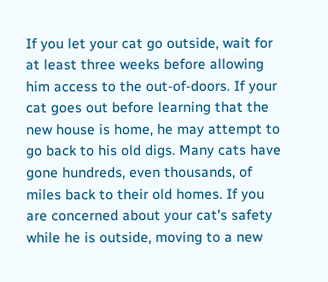If you let your cat go outside, wait for at least three weeks before allowing him access to the out-of-doors. If your cat goes out before learning that the new house is home, he may attempt to go back to his old digs. Many cats have gone hundreds, even thousands, of miles back to their old homes. If you are concerned about your cat's safety while he is outside, moving to a new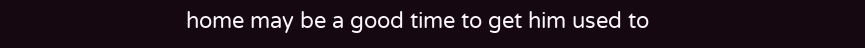home may be a good time to get him used to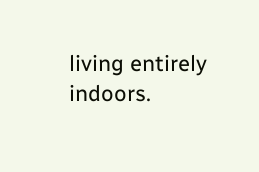living entirely indoors.